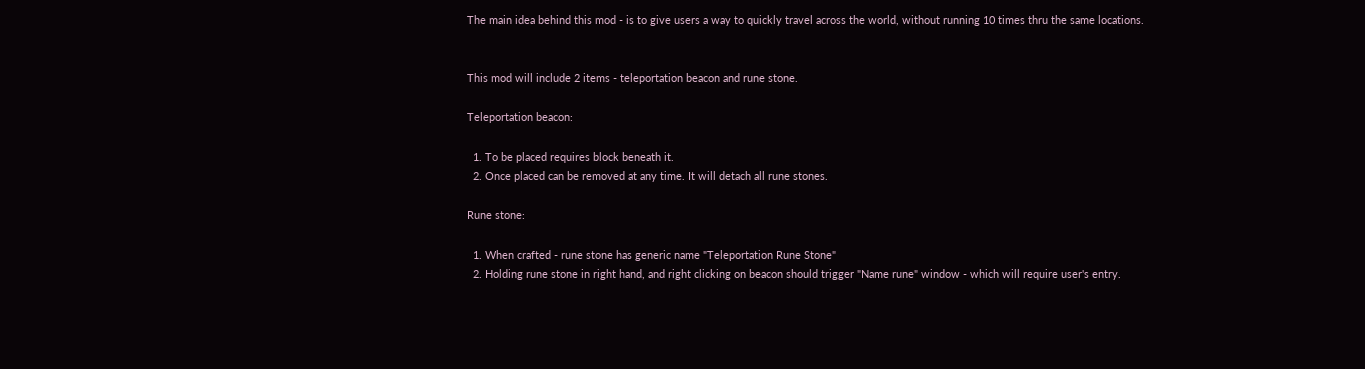The main idea behind this mod - is to give users a way to quickly travel across the world, without running 10 times thru the same locations.


This mod will include 2 items - teleportation beacon and rune stone.

Teleportation beacon:

  1. To be placed requires block beneath it.
  2. Once placed can be removed at any time. It will detach all rune stones.

Rune stone:

  1. When crafted - rune stone has generic name "Teleportation Rune Stone"
  2. Holding rune stone in right hand, and right clicking on beacon should trigger "Name rune" window - which will require user's entry.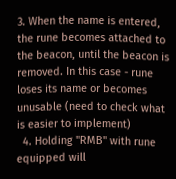3. When the name is entered, the rune becomes attached to the beacon, until the beacon is removed. In this case - rune loses its name or becomes unusable (need to check what is easier to implement)
  4. Holding "RMB" with rune equipped will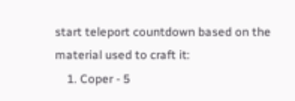start teleport countdown based on the material used to craft it:
    1. Coper - 5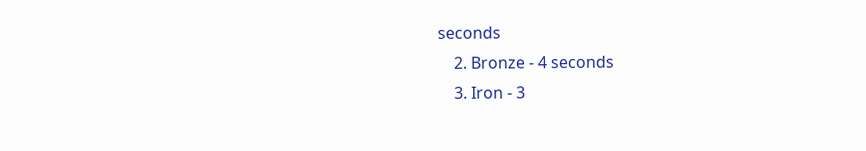seconds
    2. Bronze - 4 seconds
    3. Iron - 3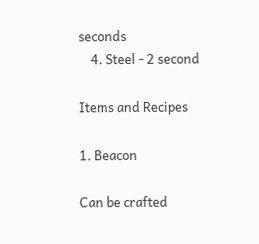seconds
    4. Steel - 2 second

Items and Recipes

1. Beacon

Can be crafted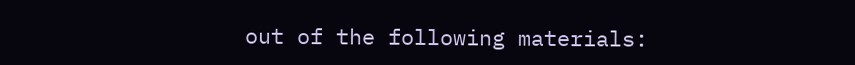out of the following materials: